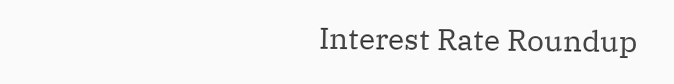Interest Rate Roundup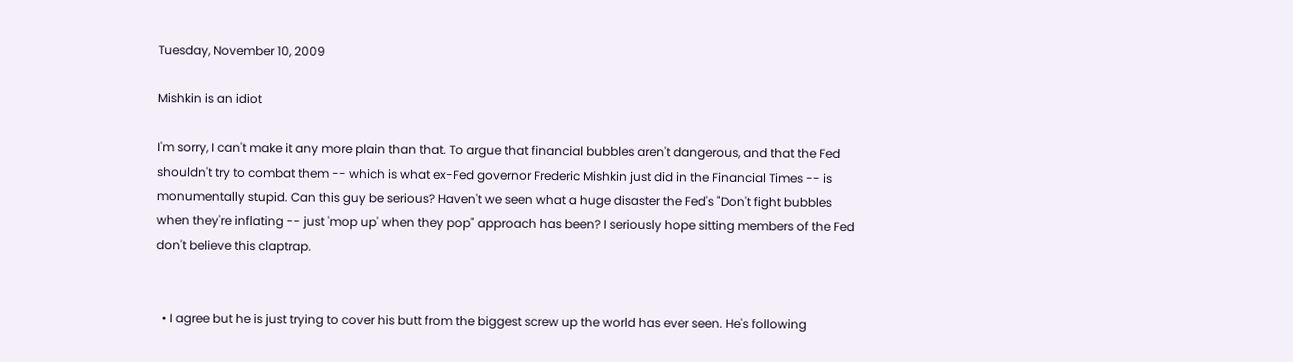Tuesday, November 10, 2009

Mishkin is an idiot

I'm sorry, I can't make it any more plain than that. To argue that financial bubbles aren't dangerous, and that the Fed shouldn't try to combat them -- which is what ex-Fed governor Frederic Mishkin just did in the Financial Times -- is monumentally stupid. Can this guy be serious? Haven't we seen what a huge disaster the Fed's "Don't fight bubbles when they're inflating -- just 'mop up' when they pop" approach has been? I seriously hope sitting members of the Fed don't believe this claptrap.


  • I agree but he is just trying to cover his butt from the biggest screw up the world has ever seen. He's following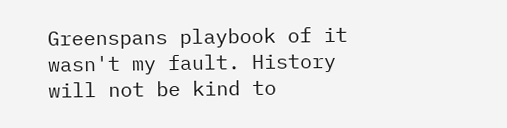Greenspans playbook of it wasn't my fault. History will not be kind to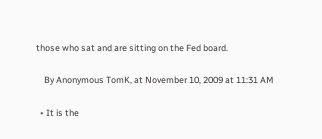those who sat and are sitting on the Fed board.

    By Anonymous TomK, at November 10, 2009 at 11:31 AM

  • It is the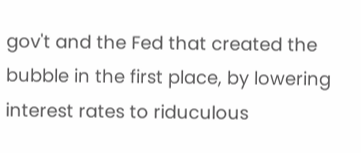gov't and the Fed that created the bubble in the first place, by lowering interest rates to riduculous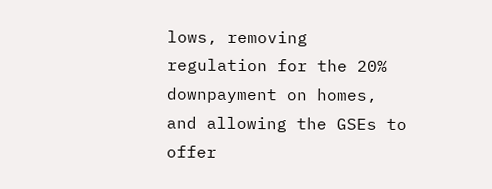lows, removing regulation for the 20% downpayment on homes, and allowing the GSEs to offer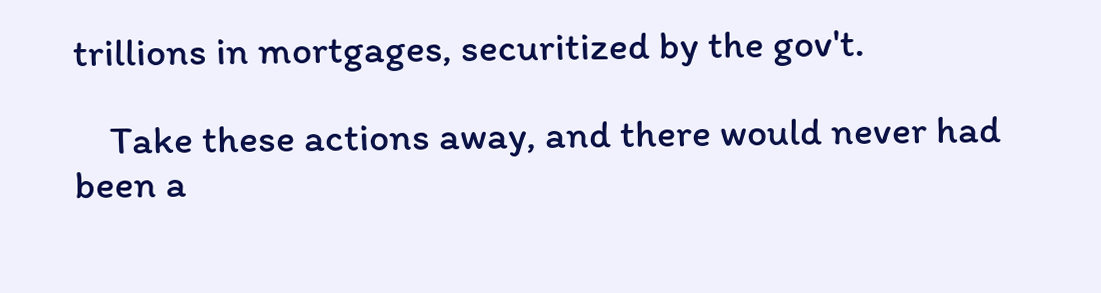trillions in mortgages, securitized by the gov't.

    Take these actions away, and there would never had been a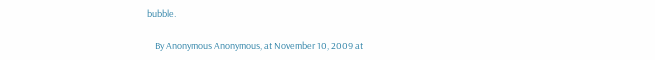bubble.

    By Anonymous Anonymous, at November 10, 2009 at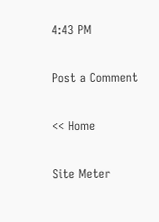4:43 PM

Post a Comment

<< Home

Site Meter